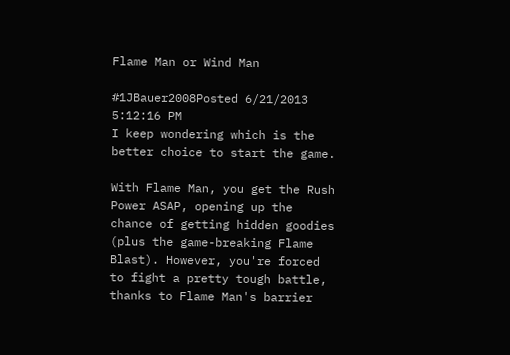Flame Man or Wind Man

#1JBauer2008Posted 6/21/2013 5:12:16 PM
I keep wondering which is the better choice to start the game.

With Flame Man, you get the Rush Power ASAP, opening up the chance of getting hidden goodies (plus the game-breaking Flame Blast). However, you're forced to fight a pretty tough battle, thanks to Flame Man's barrier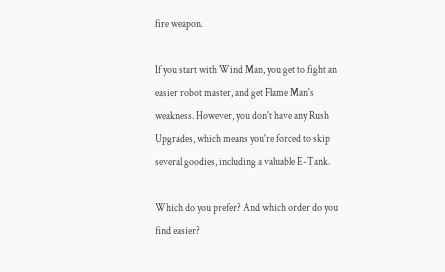fire weapon.

If you start with Wind Man, you get to fight an easier robot master, and get Flame Man's weakness. However, you don't have any Rush Upgrades, which means you're forced to skip several goodies, including a valuable E-Tank.

Which do you prefer? And which order do you find easier?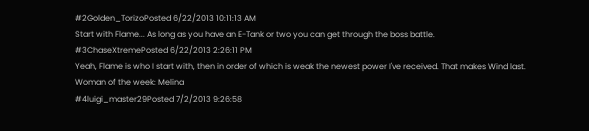#2Golden_TorizoPosted 6/22/2013 10:11:13 AM
Start with Flame... As long as you have an E-Tank or two you can get through the boss battle.
#3ChaseXtremePosted 6/22/2013 2:26:11 PM
Yeah, Flame is who I start with, then in order of which is weak the newest power I've received. That makes Wind last.
Woman of the week: Melina
#4luigi_master29Posted 7/2/2013 9:26:58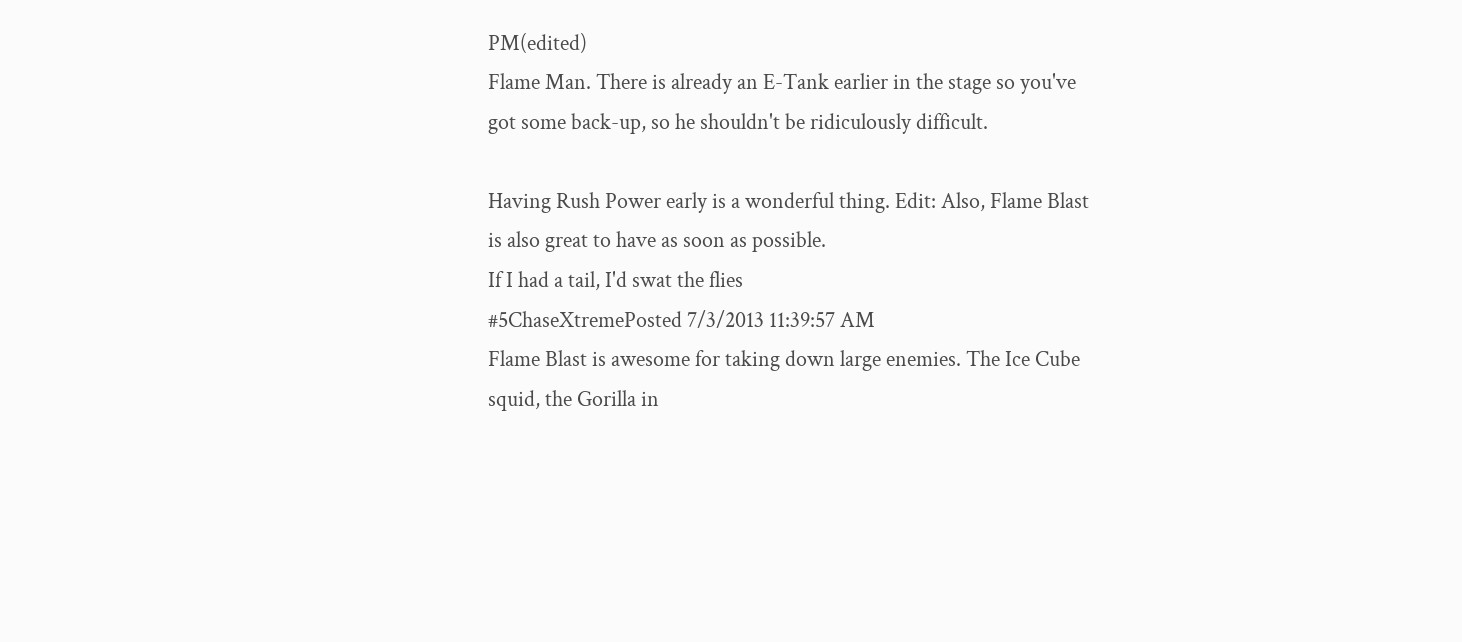PM(edited)
Flame Man. There is already an E-Tank earlier in the stage so you've got some back-up, so he shouldn't be ridiculously difficult.

Having Rush Power early is a wonderful thing. Edit: Also, Flame Blast is also great to have as soon as possible.
If I had a tail, I'd swat the flies
#5ChaseXtremePosted 7/3/2013 11:39:57 AM
Flame Blast is awesome for taking down large enemies. The Ice Cube squid, the Gorilla in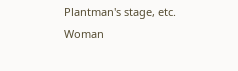Plantman's stage, etc.
Woman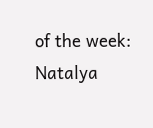of the week: Natalya